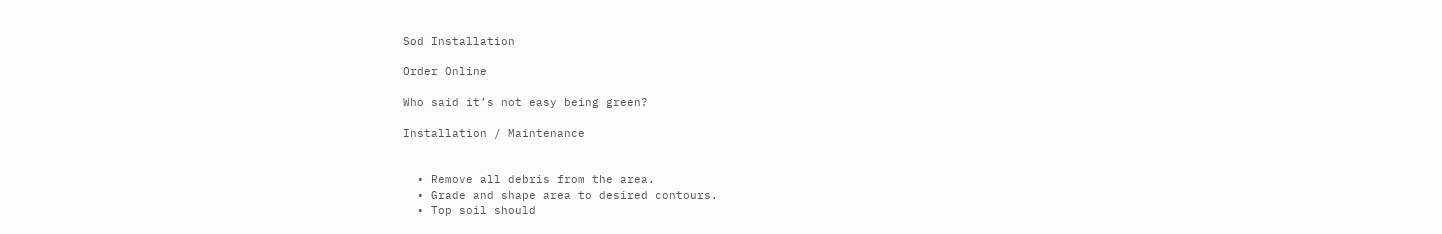Sod Installation

Order Online

Who said it’s not easy being green?

Installation / Maintenance


  • Remove all debris from the area.
  • Grade and shape area to desired contours.
  • Top soil should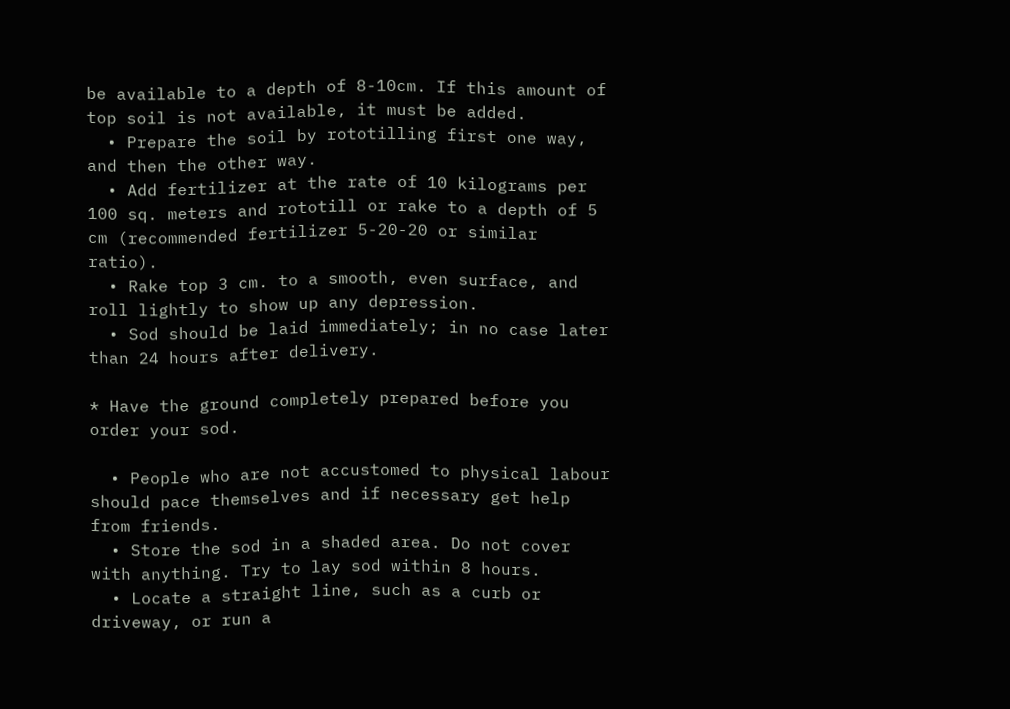be available to a depth of 8-10cm. If this amount of top soil is not available, it must be added.
  • Prepare the soil by rototilling first one way, and then the other way.
  • Add fertilizer at the rate of 10 kilograms per 100 sq. meters and rototill or rake to a depth of 5 cm (recommended fertilizer 5-20-20 or similar ratio).
  • Rake top 3 cm. to a smooth, even surface, and roll lightly to show up any depression.
  • Sod should be laid immediately; in no case later than 24 hours after delivery.

* Have the ground completely prepared before you order your sod.

  • People who are not accustomed to physical labour should pace themselves and if necessary get help from friends.
  • Store the sod in a shaded area. Do not cover with anything. Try to lay sod within 8 hours.
  • Locate a straight line, such as a curb or driveway, or run a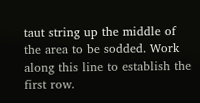taut string up the middle of the area to be sodded. Work along this line to establish the first row.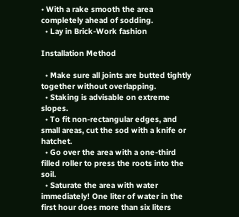• With a rake smooth the area completely ahead of sodding.
  • Lay in Brick-Work fashion

Installation Method

  • Make sure all joints are butted tightly together without overlapping.
  • Staking is advisable on extreme slopes.
  • To fit non-rectangular edges, and small areas, cut the sod with a knife or hatchet.
  • Go over the area with a one-third filled roller to press the roots into the soil.
  • Saturate the area with water immediately! One liter of water in the first hour does more than six liters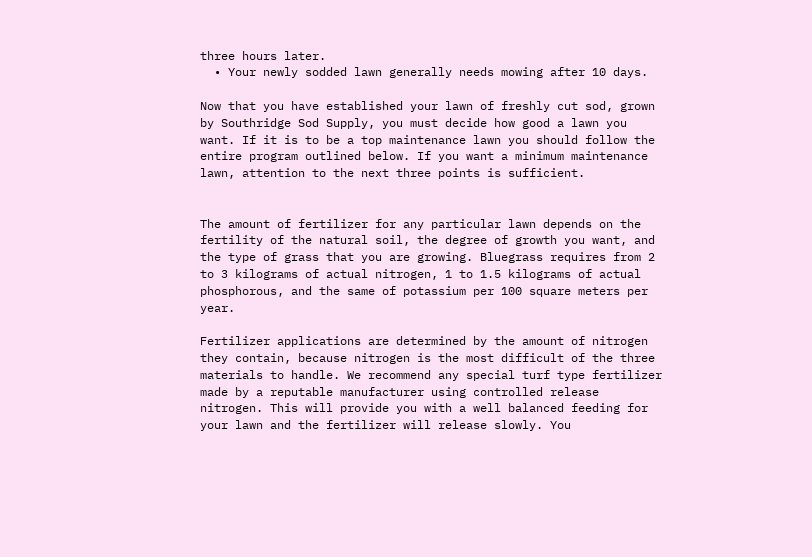three hours later.
  • Your newly sodded lawn generally needs mowing after 10 days.

Now that you have established your lawn of freshly cut sod, grown by Southridge Sod Supply, you must decide how good a lawn you want. If it is to be a top maintenance lawn you should follow the entire program outlined below. If you want a minimum maintenance lawn, attention to the next three points is sufficient.


The amount of fertilizer for any particular lawn depends on the fertility of the natural soil, the degree of growth you want, and the type of grass that you are growing. Bluegrass requires from 2 to 3 kilograms of actual nitrogen, 1 to 1.5 kilograms of actual phosphorous, and the same of potassium per 100 square meters per year.

Fertilizer applications are determined by the amount of nitrogen they contain, because nitrogen is the most difficult of the three materials to handle. We recommend any special turf type fertilizer made by a reputable manufacturer using controlled release nitrogen. This will provide you with a well balanced feeding for your lawn and the fertilizer will release slowly. You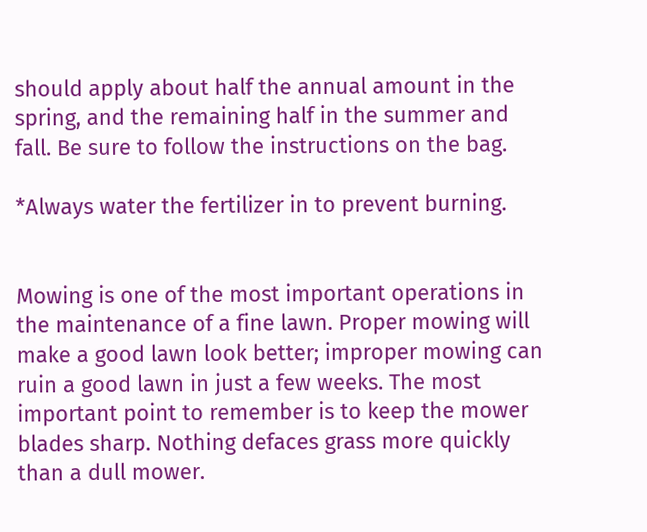should apply about half the annual amount in the spring, and the remaining half in the summer and fall. Be sure to follow the instructions on the bag.

*Always water the fertilizer in to prevent burning.


Mowing is one of the most important operations in the maintenance of a fine lawn. Proper mowing will make a good lawn look better; improper mowing can ruin a good lawn in just a few weeks. The most important point to remember is to keep the mower blades sharp. Nothing defaces grass more quickly than a dull mower.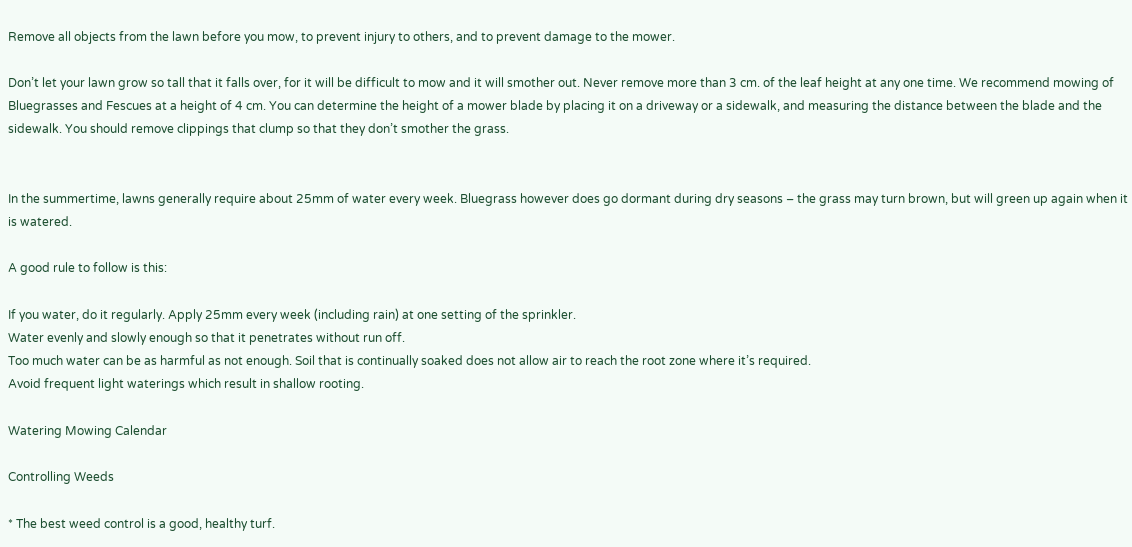Remove all objects from the lawn before you mow, to prevent injury to others, and to prevent damage to the mower.

Don’t let your lawn grow so tall that it falls over, for it will be difficult to mow and it will smother out. Never remove more than 3 cm. of the leaf height at any one time. We recommend mowing of Bluegrasses and Fescues at a height of 4 cm. You can determine the height of a mower blade by placing it on a driveway or a sidewalk, and measuring the distance between the blade and the sidewalk. You should remove clippings that clump so that they don’t smother the grass.


In the summertime, lawns generally require about 25mm of water every week. Bluegrass however does go dormant during dry seasons – the grass may turn brown, but will green up again when it is watered.

A good rule to follow is this:

If you water, do it regularly. Apply 25mm every week (including rain) at one setting of the sprinkler.
Water evenly and slowly enough so that it penetrates without run off.
Too much water can be as harmful as not enough. Soil that is continually soaked does not allow air to reach the root zone where it’s required.
Avoid frequent light waterings which result in shallow rooting.

Watering Mowing Calendar

Controlling Weeds

* The best weed control is a good, healthy turf.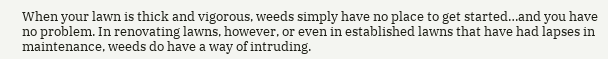When your lawn is thick and vigorous, weeds simply have no place to get started…and you have no problem. In renovating lawns, however, or even in established lawns that have had lapses in maintenance, weeds do have a way of intruding.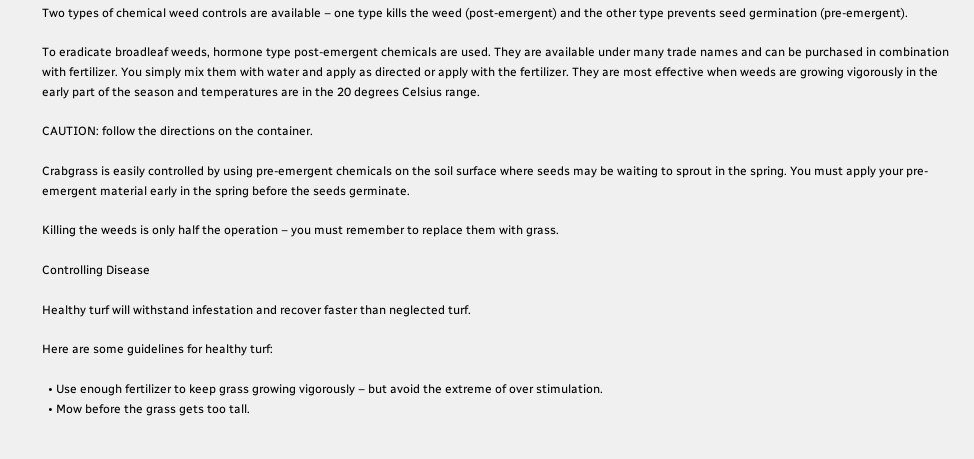Two types of chemical weed controls are available – one type kills the weed (post-emergent) and the other type prevents seed germination (pre-emergent).

To eradicate broadleaf weeds, hormone type post-emergent chemicals are used. They are available under many trade names and can be purchased in combination with fertilizer. You simply mix them with water and apply as directed or apply with the fertilizer. They are most effective when weeds are growing vigorously in the early part of the season and temperatures are in the 20 degrees Celsius range.

CAUTION: follow the directions on the container.

Crabgrass is easily controlled by using pre-emergent chemicals on the soil surface where seeds may be waiting to sprout in the spring. You must apply your pre-emergent material early in the spring before the seeds germinate.

Killing the weeds is only half the operation – you must remember to replace them with grass.

Controlling Disease

Healthy turf will withstand infestation and recover faster than neglected turf.

Here are some guidelines for healthy turf:

  • Use enough fertilizer to keep grass growing vigorously – but avoid the extreme of over stimulation.
  • Mow before the grass gets too tall.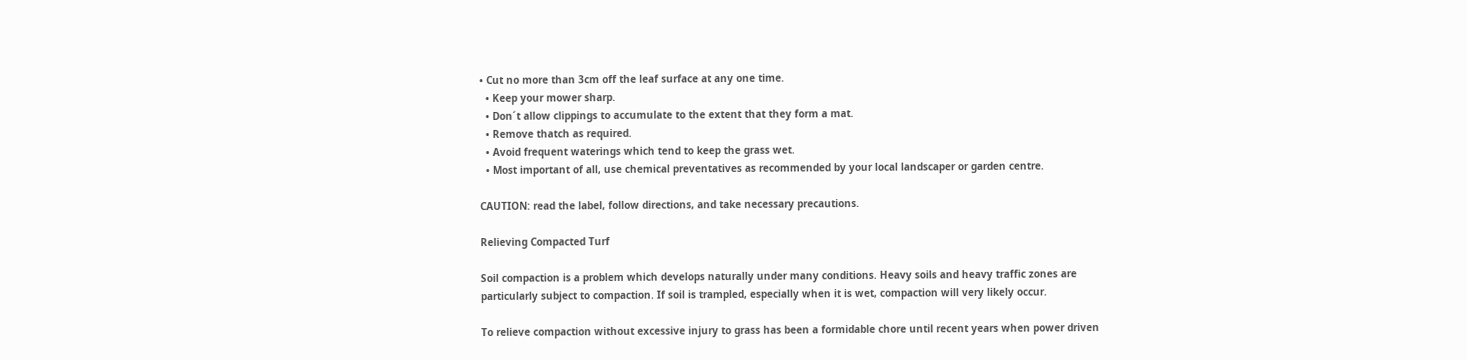• Cut no more than 3cm off the leaf surface at any one time.
  • Keep your mower sharp.
  • Don´t allow clippings to accumulate to the extent that they form a mat.
  • Remove thatch as required.
  • Avoid frequent waterings which tend to keep the grass wet.
  • Most important of all, use chemical preventatives as recommended by your local landscaper or garden centre.

CAUTION: read the label, follow directions, and take necessary precautions.

Relieving Compacted Turf

Soil compaction is a problem which develops naturally under many conditions. Heavy soils and heavy traffic zones are particularly subject to compaction. If soil is trampled, especially when it is wet, compaction will very likely occur.

To relieve compaction without excessive injury to grass has been a formidable chore until recent years when power driven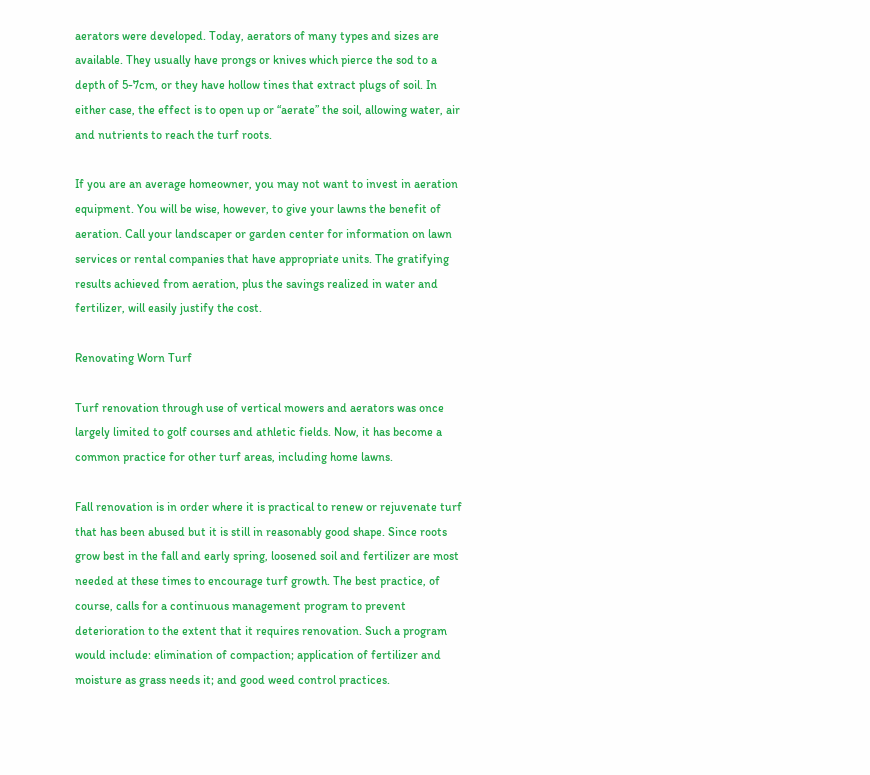aerators were developed. Today, aerators of many types and sizes are available. They usually have prongs or knives which pierce the sod to a depth of 5-7cm, or they have hollow tines that extract plugs of soil. In either case, the effect is to open up or “aerate” the soil, allowing water, air and nutrients to reach the turf roots.

If you are an average homeowner, you may not want to invest in aeration equipment. You will be wise, however, to give your lawns the benefit of aeration. Call your landscaper or garden center for information on lawn services or rental companies that have appropriate units. The gratifying results achieved from aeration, plus the savings realized in water and fertilizer, will easily justify the cost.

Renovating Worn Turf

Turf renovation through use of vertical mowers and aerators was once largely limited to golf courses and athletic fields. Now, it has become a common practice for other turf areas, including home lawns.

Fall renovation is in order where it is practical to renew or rejuvenate turf that has been abused but it is still in reasonably good shape. Since roots grow best in the fall and early spring, loosened soil and fertilizer are most needed at these times to encourage turf growth. The best practice, of course, calls for a continuous management program to prevent deterioration to the extent that it requires renovation. Such a program would include: elimination of compaction; application of fertilizer and moisture as grass needs it; and good weed control practices.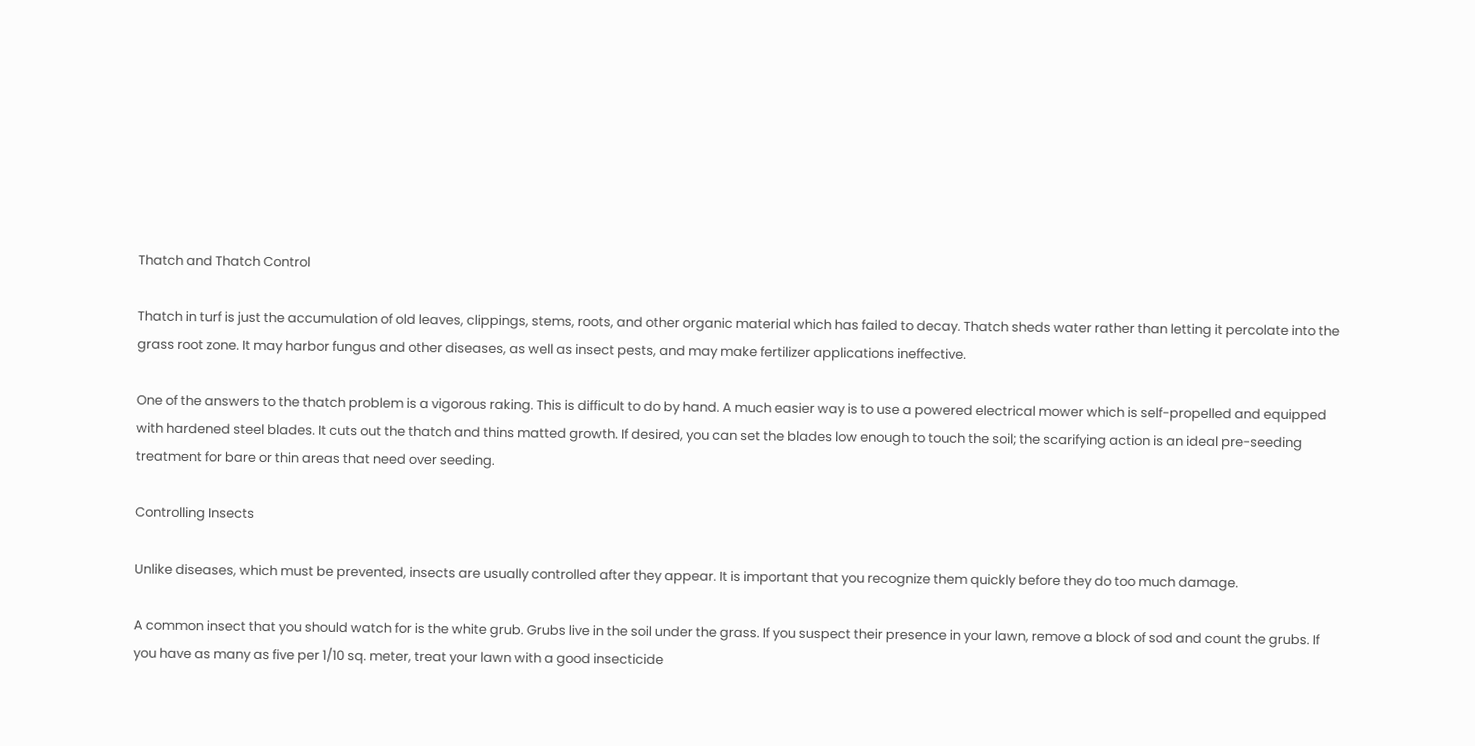Thatch and Thatch Control

Thatch in turf is just the accumulation of old leaves, clippings, stems, roots, and other organic material which has failed to decay. Thatch sheds water rather than letting it percolate into the grass root zone. It may harbor fungus and other diseases, as well as insect pests, and may make fertilizer applications ineffective.

One of the answers to the thatch problem is a vigorous raking. This is difficult to do by hand. A much easier way is to use a powered electrical mower which is self-propelled and equipped with hardened steel blades. It cuts out the thatch and thins matted growth. If desired, you can set the blades low enough to touch the soil; the scarifying action is an ideal pre-seeding treatment for bare or thin areas that need over seeding.

Controlling Insects

Unlike diseases, which must be prevented, insects are usually controlled after they appear. It is important that you recognize them quickly before they do too much damage.

A common insect that you should watch for is the white grub. Grubs live in the soil under the grass. If you suspect their presence in your lawn, remove a block of sod and count the grubs. If you have as many as five per 1/10 sq. meter, treat your lawn with a good insecticide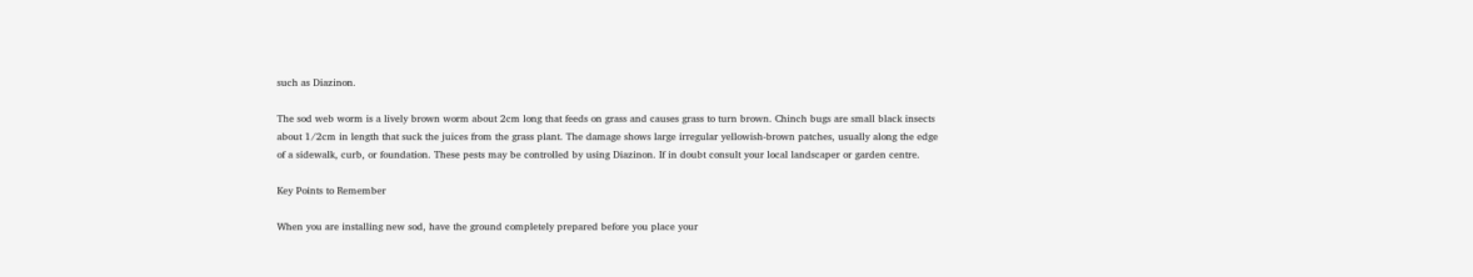such as Diazinon.

The sod web worm is a lively brown worm about 2cm long that feeds on grass and causes grass to turn brown. Chinch bugs are small black insects about 1/2cm in length that suck the juices from the grass plant. The damage shows large irregular yellowish-brown patches, usually along the edge of a sidewalk, curb, or foundation. These pests may be controlled by using Diazinon. If in doubt consult your local landscaper or garden centre.

Key Points to Remember

When you are installing new sod, have the ground completely prepared before you place your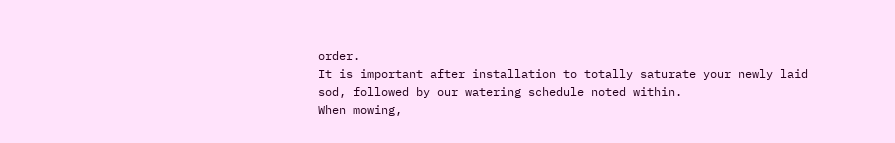order.
It is important after installation to totally saturate your newly laid sod, followed by our watering schedule noted within.
When mowing,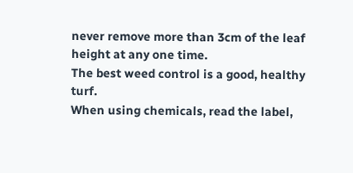never remove more than 3cm of the leaf height at any one time.
The best weed control is a good, healthy turf.
When using chemicals, read the label,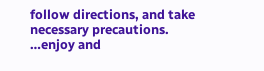follow directions, and take necessary precautions.
…enjoy and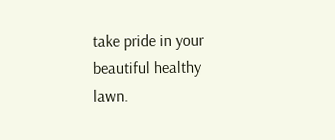take pride in your beautiful healthy lawn.